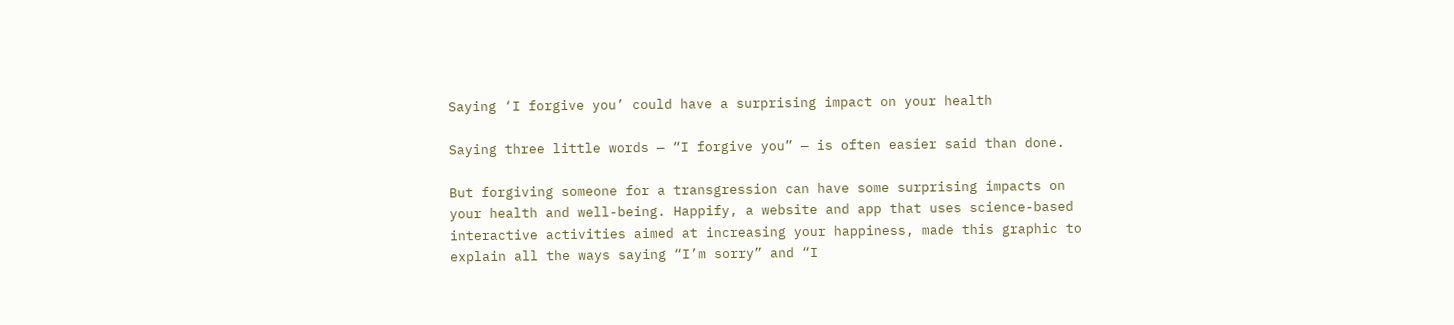Saying ‘I forgive you’ could have a surprising impact on your health

Saying three little words — “I forgive you” — is often easier said than done.

But forgiving someone for a transgression can have some surprising impacts on your health and well-being. Happify, a website and app that uses science-based interactive activities aimed at increasing your happiness, made this graphic to explain all the ways saying “I’m sorry” and “I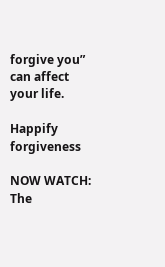forgive you” can affect your life.

Happify forgiveness

NOW WATCH: The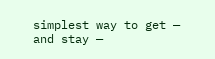simplest way to get — and stay —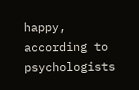happy, according to psychologists